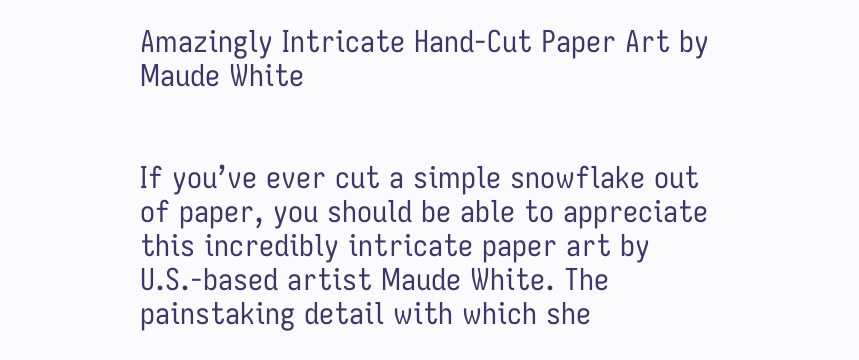Amazingly Intricate Hand-Cut Paper Art by Maude White


If you’ve ever cut a simple snowflake out of paper, you should be able to appreciate this incredibly intricate paper art by U.S.-based artist Maude White. The painstaking detail with which she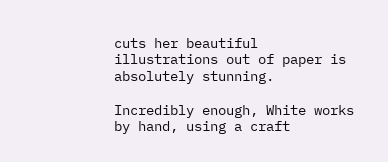cuts her beautiful illustrations out of paper is absolutely stunning.

Incredibly enough, White works by hand, using a craft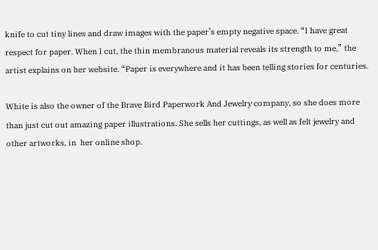knife to cut tiny lines and draw images with the paper’s empty negative space. “I have great respect for paper. When I cut, the thin membranous material reveals its strength to me,” the artist explains on her website. “Paper is everywhere and it has been telling stories for centuries.

White is also the owner of the Brave Bird Paperwork And Jewelry company, so she does more than just cut out amazing paper illustrations. She sells her cuttings, as well as felt jewelry and other artworks, in  her online shop.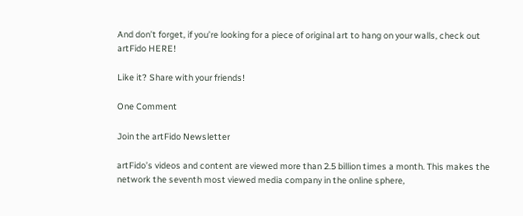And don’t forget, if you’re looking for a piece of original art to hang on your walls, check out artFido HERE!

Like it? Share with your friends!

One Comment

Join the artFido Newsletter

artFido’s videos and content are viewed more than 2.5 billion times a month. This makes the network the seventh most viewed media company in the online sphere,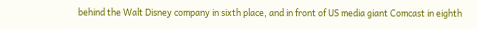behind the Walt Disney company in sixth place, and in front of US media giant Comcast in eighth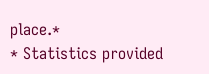place.*
* Statistics provided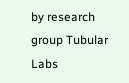by research group Tubular Labs